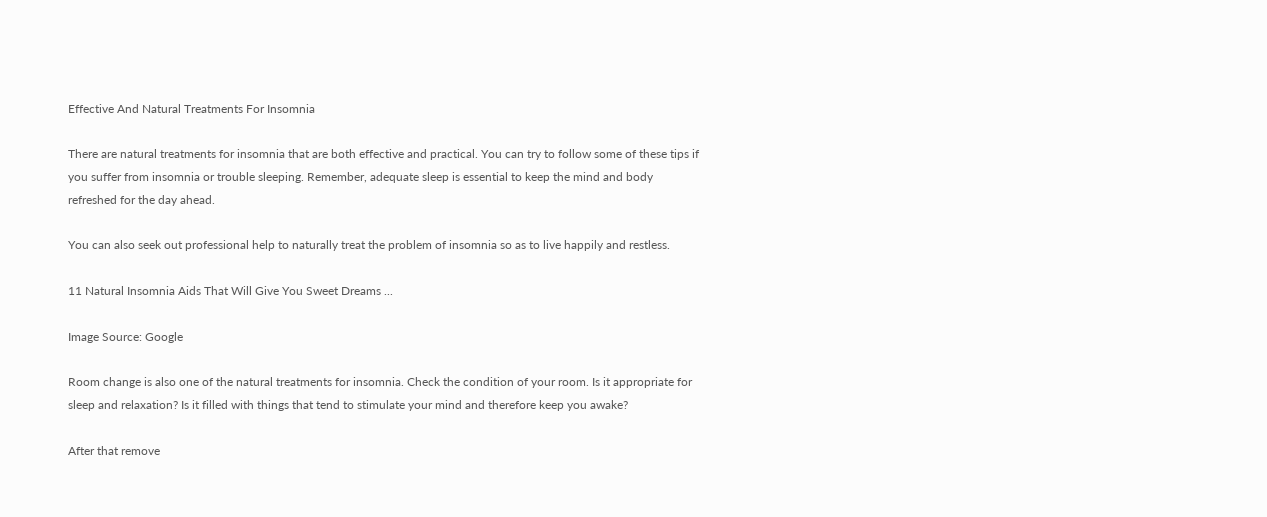Effective And Natural Treatments For Insomnia

There are natural treatments for insomnia that are both effective and practical. You can try to follow some of these tips if you suffer from insomnia or trouble sleeping. Remember, adequate sleep is essential to keep the mind and body refreshed for the day ahead.

You can also seek out professional help to naturally treat the problem of insomnia so as to live happily and restless.

11 Natural Insomnia Aids That Will Give You Sweet Dreams ...

Image Source: Google

Room change is also one of the natural treatments for insomnia. Check the condition of your room. Is it appropriate for sleep and relaxation? Is it filled with things that tend to stimulate your mind and therefore keep you awake?

After that remove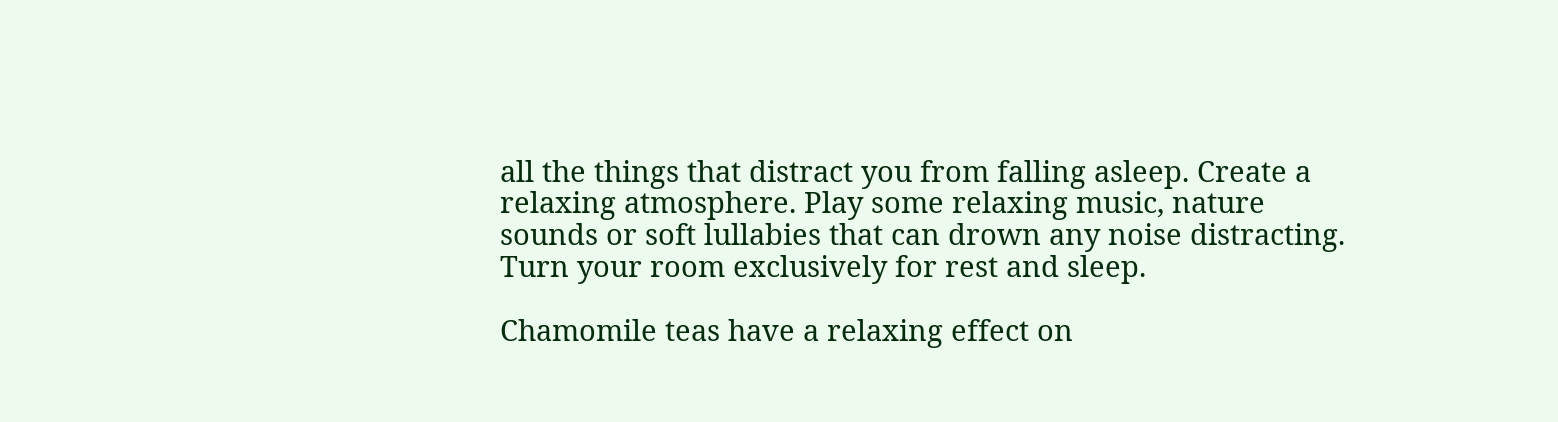all the things that distract you from falling asleep. Create a relaxing atmosphere. Play some relaxing music, nature sounds or soft lullabies that can drown any noise distracting. Turn your room exclusively for rest and sleep.

Chamomile teas have a relaxing effect on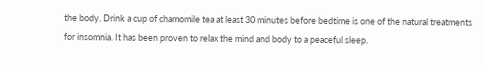the body. Drink a cup of chamomile tea at least 30 minutes before bedtime is one of the natural treatments for insomnia. It has been proven to relax the mind and body to a peaceful sleep.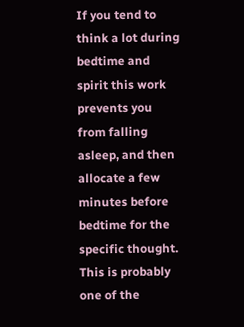If you tend to think a lot during bedtime and spirit this work prevents you from falling asleep, and then allocate a few minutes before bedtime for the specific thought. This is probably one of the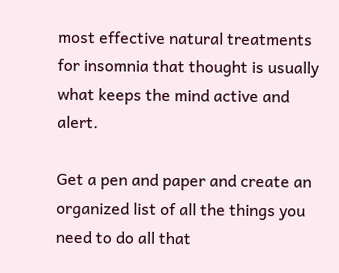most effective natural treatments for insomnia that thought is usually what keeps the mind active and alert.

Get a pen and paper and create an organized list of all the things you need to do all that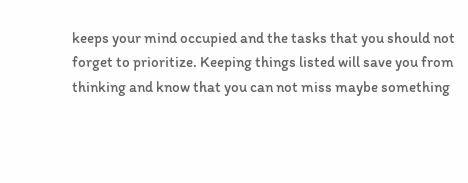keeps your mind occupied and the tasks that you should not forget to prioritize. Keeping things listed will save you from thinking and know that you can not miss maybe something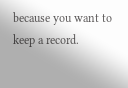because you want to keep a record.